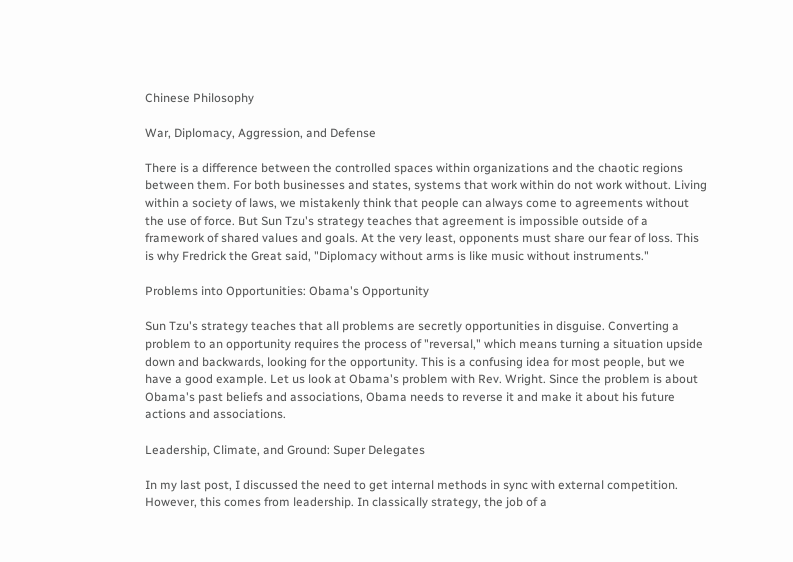Chinese Philosophy

War, Diplomacy, Aggression, and Defense

There is a difference between the controlled spaces within organizations and the chaotic regions between them. For both businesses and states, systems that work within do not work without. Living within a society of laws, we mistakenly think that people can always come to agreements without the use of force. But Sun Tzu's strategy teaches that agreement is impossible outside of a framework of shared values and goals. At the very least, opponents must share our fear of loss. This is why Fredrick the Great said, "Diplomacy without arms is like music without instruments."

Problems into Opportunities: Obama's Opportunity

Sun Tzu's strategy teaches that all problems are secretly opportunities in disguise. Converting a problem to an opportunity requires the process of "reversal," which means turning a situation upside down and backwards, looking for the opportunity. This is a confusing idea for most people, but we have a good example. Let us look at Obama's problem with Rev. Wright. Since the problem is about Obama's past beliefs and associations, Obama needs to reverse it and make it about his future actions and associations.

Leadership, Climate, and Ground: Super Delegates

In my last post, I discussed the need to get internal methods in sync with external competition. However, this comes from leadership. In classically strategy, the job of a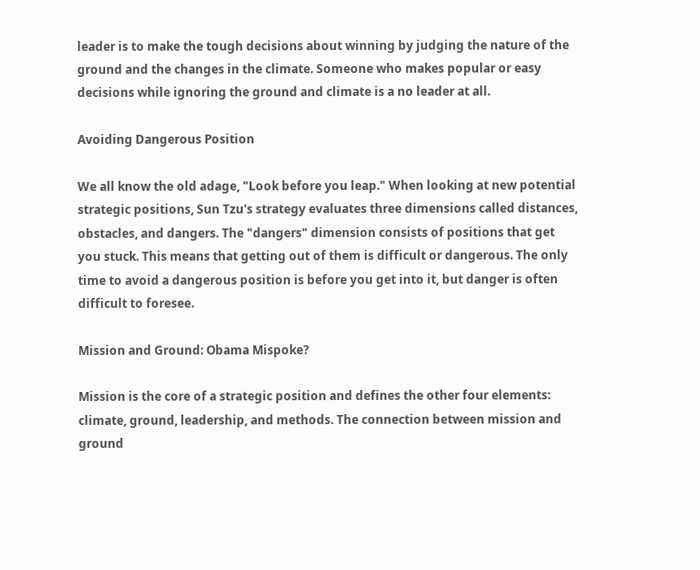leader is to make the tough decisions about winning by judging the nature of the ground and the changes in the climate. Someone who makes popular or easy decisions while ignoring the ground and climate is a no leader at all.

Avoiding Dangerous Position

We all know the old adage, "Look before you leap." When looking at new potential strategic positions, Sun Tzu's strategy evaluates three dimensions called distances, obstacles, and dangers. The "dangers" dimension consists of positions that get you stuck. This means that getting out of them is difficult or dangerous. The only time to avoid a dangerous position is before you get into it, but danger is often difficult to foresee.

Mission and Ground: Obama Mispoke?

Mission is the core of a strategic position and defines the other four elements: climate, ground, leadership, and methods. The connection between mission and ground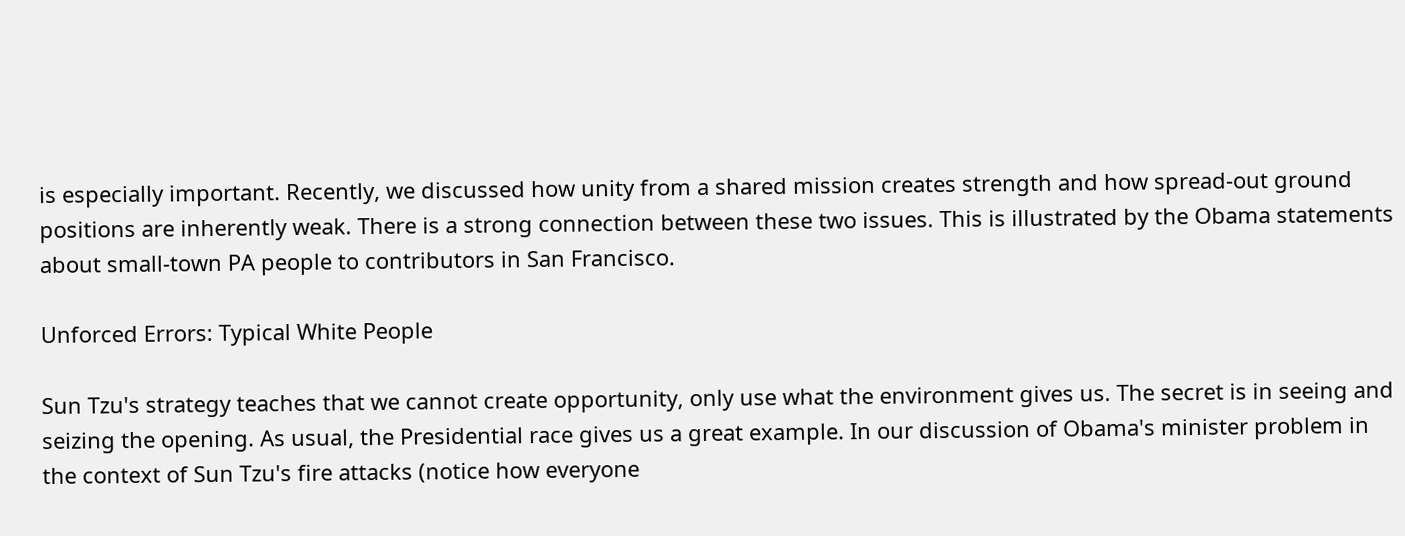is especially important. Recently, we discussed how unity from a shared mission creates strength and how spread-out ground positions are inherently weak. There is a strong connection between these two issues. This is illustrated by the Obama statements about small-town PA people to contributors in San Francisco.

Unforced Errors: Typical White People

Sun Tzu's strategy teaches that we cannot create opportunity, only use what the environment gives us. The secret is in seeing and seizing the opening. As usual, the Presidential race gives us a great example. In our discussion of Obama's minister problem in the context of Sun Tzu's fire attacks (notice how everyone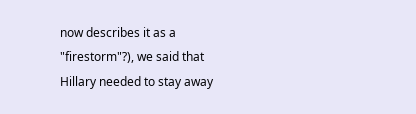now describes it as a "firestorm"?), we said that Hillary needed to stay away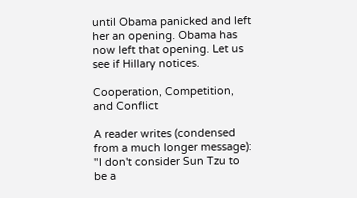until Obama panicked and left her an opening. Obama has now left that opening. Let us see if Hillary notices.

Cooperation, Competition, and Conflict

A reader writes (condensed from a much longer message):
"I don't consider Sun Tzu to be a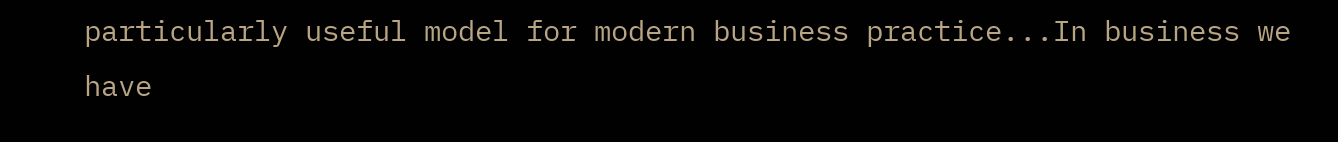particularly useful model for modern business practice...In business we have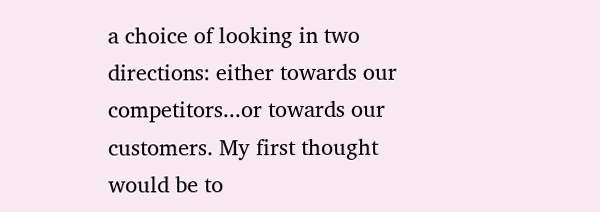a choice of looking in two directions: either towards our competitors...or towards our customers. My first thought would be to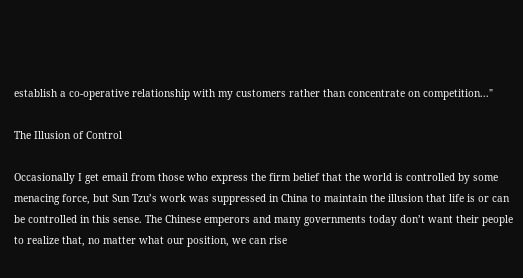establish a co-operative relationship with my customers rather than concentrate on competition..."

The Illusion of Control

Occasionally I get email from those who express the firm belief that the world is controlled by some menacing force, but Sun Tzu’s work was suppressed in China to maintain the illusion that life is or can be controlled in this sense. The Chinese emperors and many governments today don’t want their people to realize that, no matter what our position, we can rise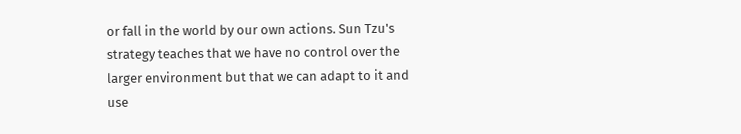or fall in the world by our own actions. Sun Tzu's strategy teaches that we have no control over the larger environment but that we can adapt to it and use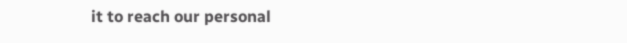it to reach our personal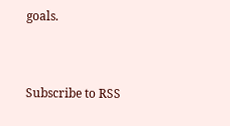goals.


Subscribe to RSS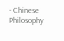- Chinese Philosophy